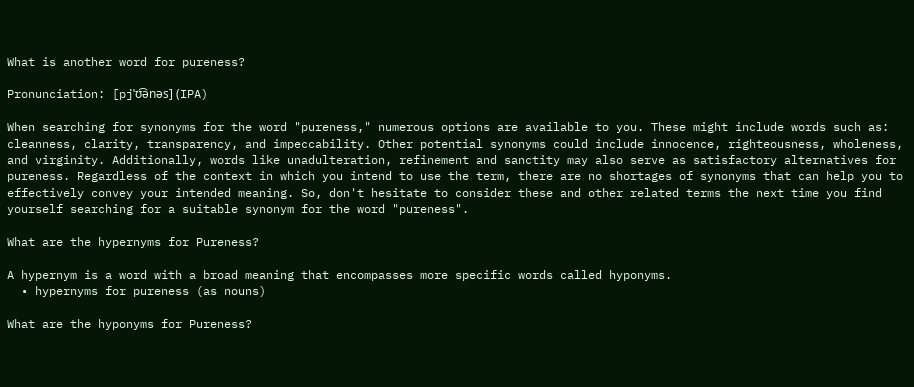What is another word for pureness?

Pronunciation: [pjˈʊ͡ənəs] (IPA)

When searching for synonyms for the word "pureness," numerous options are available to you. These might include words such as: cleanness, clarity, transparency, and impeccability. Other potential synonyms could include innocence, righteousness, wholeness, and virginity. Additionally, words like unadulteration, refinement and sanctity may also serve as satisfactory alternatives for pureness. Regardless of the context in which you intend to use the term, there are no shortages of synonyms that can help you to effectively convey your intended meaning. So, don't hesitate to consider these and other related terms the next time you find yourself searching for a suitable synonym for the word "pureness".

What are the hypernyms for Pureness?

A hypernym is a word with a broad meaning that encompasses more specific words called hyponyms.
  • hypernyms for pureness (as nouns)

What are the hyponyms for Pureness?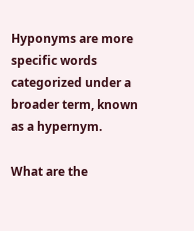Hyponyms are more specific words categorized under a broader term, known as a hypernym.

What are the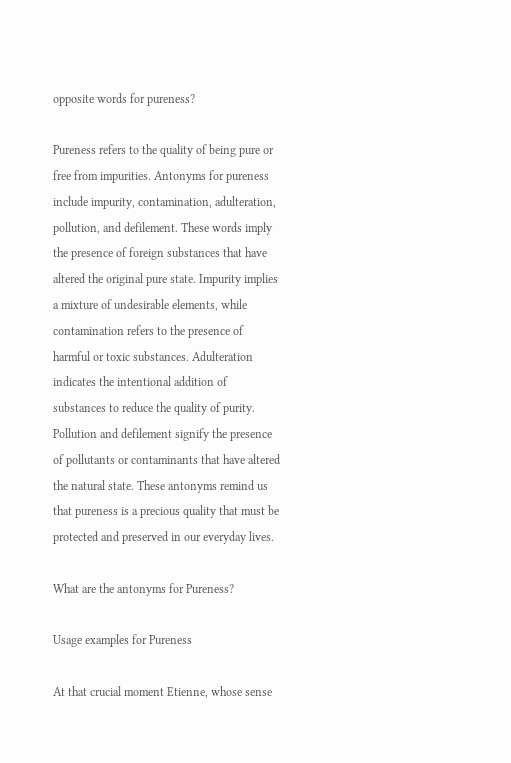opposite words for pureness?

Pureness refers to the quality of being pure or free from impurities. Antonyms for pureness include impurity, contamination, adulteration, pollution, and defilement. These words imply the presence of foreign substances that have altered the original pure state. Impurity implies a mixture of undesirable elements, while contamination refers to the presence of harmful or toxic substances. Adulteration indicates the intentional addition of substances to reduce the quality of purity. Pollution and defilement signify the presence of pollutants or contaminants that have altered the natural state. These antonyms remind us that pureness is a precious quality that must be protected and preserved in our everyday lives.

What are the antonyms for Pureness?

Usage examples for Pureness

At that crucial moment Etienne, whose sense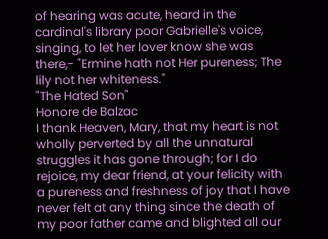of hearing was acute, heard in the cardinal's library poor Gabrielle's voice, singing, to let her lover know she was there,- "Ermine hath not Her pureness; The lily not her whiteness."
"The Hated Son"
Honore de Balzac
I thank Heaven, Mary, that my heart is not wholly perverted by all the unnatural struggles it has gone through; for I do rejoice, my dear friend, at your felicity with a pureness and freshness of joy that I have never felt at any thing since the death of my poor father came and blighted all our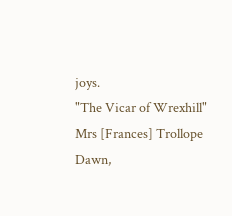joys.
"The Vicar of Wrexhill"
Mrs [Frances] Trollope
Dawn,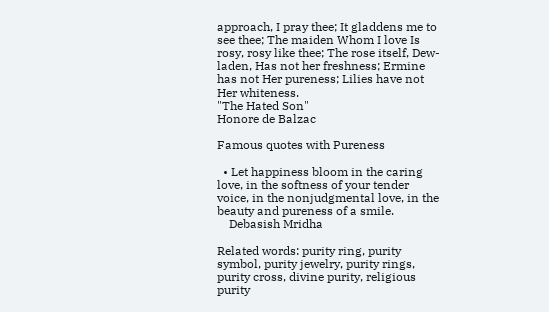approach, I pray thee; It gladdens me to see thee; The maiden Whom I love Is rosy, rosy like thee; The rose itself, Dew-laden, Has not her freshness; Ermine has not Her pureness; Lilies have not Her whiteness.
"The Hated Son"
Honore de Balzac

Famous quotes with Pureness

  • Let happiness bloom in the caring love, in the softness of your tender voice, in the nonjudgmental love, in the beauty and pureness of a smile.
    Debasish Mridha

Related words: purity ring, purity symbol, purity jewelry, purity rings, purity cross, divine purity, religious purity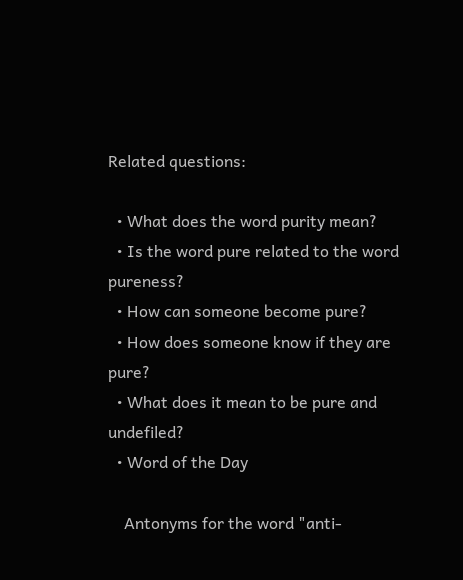Related questions:

  • What does the word purity mean?
  • Is the word pure related to the word pureness?
  • How can someone become pure?
  • How does someone know if they are pure?
  • What does it mean to be pure and undefiled?
  • Word of the Day

    Antonyms for the word "anti-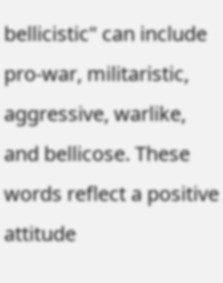bellicistic" can include pro-war, militaristic, aggressive, warlike, and bellicose. These words reflect a positive attitude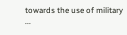towards the use of military ...